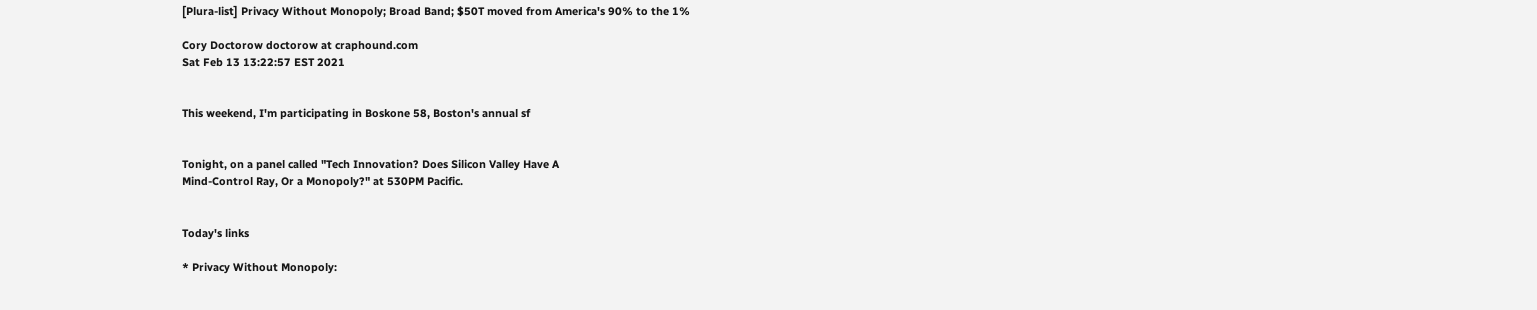[Plura-list] Privacy Without Monopoly; Broad Band; $50T moved from America's 90% to the 1%

Cory Doctorow doctorow at craphound.com
Sat Feb 13 13:22:57 EST 2021


This weekend, I'm participating in Boskone 58, Boston's annual sf


Tonight, on a panel called "Tech Innovation? Does Silicon Valley Have A
Mind-Control Ray, Or a Monopoly?" at 530PM Pacific.


Today's links

* Privacy Without Monopoly: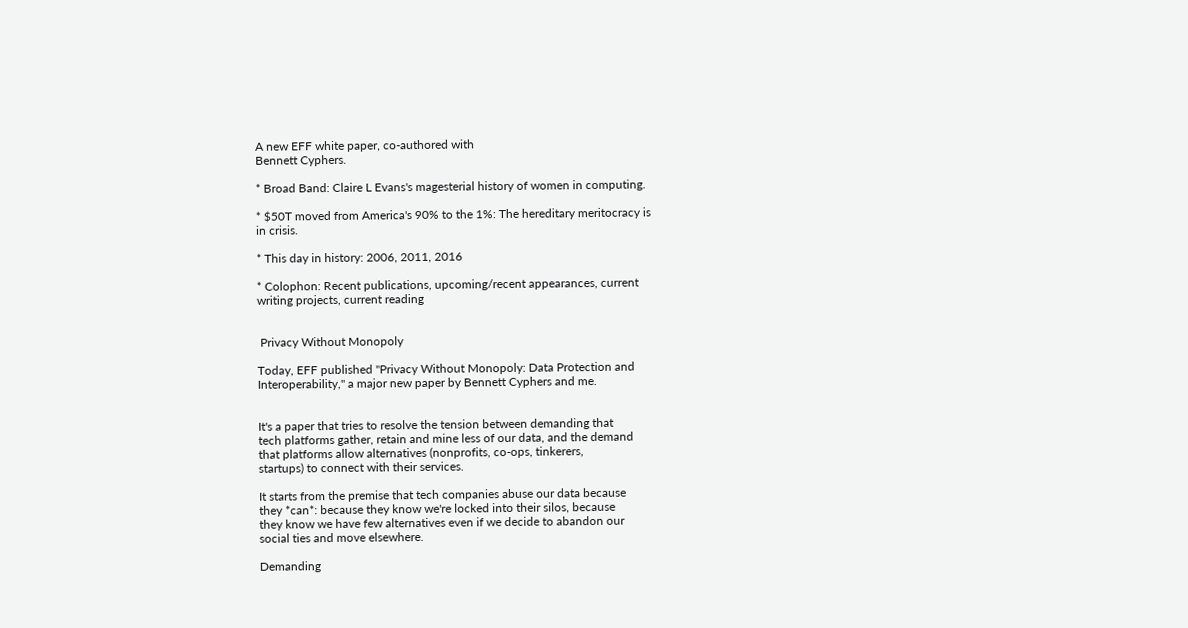A new EFF white paper, co-authored with
Bennett Cyphers.

* Broad Band: Claire L Evans's magesterial history of women in computing.

* $50T moved from America's 90% to the 1%: The hereditary meritocracy is
in crisis.

* This day in history: 2006, 2011, 2016

* Colophon: Recent publications, upcoming/recent appearances, current
writing projects, current reading


 Privacy Without Monopoly

Today, EFF published "Privacy Without Monopoly: Data Protection and
Interoperability," a major new paper by Bennett Cyphers and me.


It's a paper that tries to resolve the tension between demanding that
tech platforms gather, retain and mine less of our data, and the demand
that platforms allow alternatives (nonprofits, co-ops, tinkerers,
startups) to connect with their services.

It starts from the premise that tech companies abuse our data because
they *can*: because they know we're locked into their silos, because
they know we have few alternatives even if we decide to abandon our
social ties and move elsewhere.

Demanding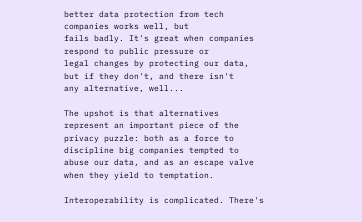better data protection from tech companies works well, but
fails badly. It's great when companies respond to public pressure or
legal changes by protecting our data, but if they don't, and there isn't
any alternative, well...

The upshot is that alternatives represent an important piece of the
privacy puzzle: both as a force to discipline big companies tempted to
abuse our data, and as an escape valve when they yield to temptation.

Interoperability is complicated. There's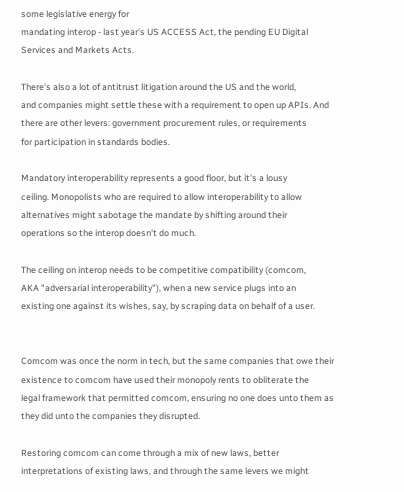some legislative energy for
mandating interop - last year's US ACCESS Act, the pending EU Digital
Services and Markets Acts.

There's also a lot of antitrust litigation around the US and the world,
and companies might settle these with a requirement to open up APIs. And
there are other levers: government procurement rules, or requirements
for participation in standards bodies.

Mandatory interoperability represents a good floor, but it's a lousy
ceiling. Monopolists who are required to allow interoperability to allow
alternatives might sabotage the mandate by shifting around their
operations so the interop doesn't do much.

The ceiling on interop needs to be competitive compatibility (comcom,
AKA "adversarial interoperability"), when a new service plugs into an
existing one against its wishes, say, by scraping data on behalf of a user.


Comcom was once the norm in tech, but the same companies that owe their
existence to comcom have used their monopoly rents to obliterate the
legal framework that permitted comcom, ensuring no one does unto them as
they did unto the companies they disrupted.

Restoring comcom can come through a mix of new laws, better
interpretations of existing laws, and through the same levers we might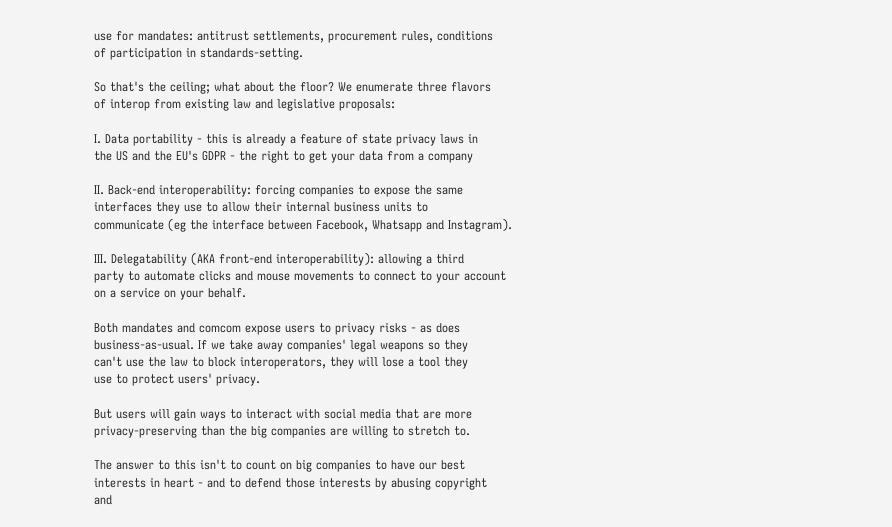use for mandates: antitrust settlements, procurement rules, conditions
of participation in standards-setting.

So that's the ceiling; what about the floor? We enumerate three flavors
of interop from existing law and legislative proposals:

I. Data portability - this is already a feature of state privacy laws in
the US and the EU's GDPR - the right to get your data from a company

II. Back-end interoperability: forcing companies to expose the same
interfaces they use to allow their internal business units to
communicate (eg the interface between Facebook, Whatsapp and Instagram).

III. Delegatability (AKA front-end interoperability): allowing a third
party to automate clicks and mouse movements to connect to your account
on a service on your behalf.

Both mandates and comcom expose users to privacy risks - as does
business-as-usual. If we take away companies' legal weapons so they
can't use the law to block interoperators, they will lose a tool they
use to protect users' privacy.

But users will gain ways to interact with social media that are more
privacy-preserving than the big companies are willing to stretch to.

The answer to this isn't to count on big companies to have our best
interests in heart - and to defend those interests by abusing copyright
and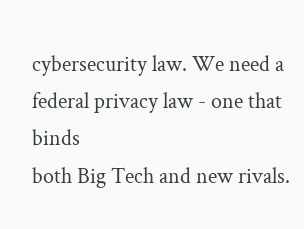cybersecurity law. We need a federal privacy law - one that binds
both Big Tech and new rivals.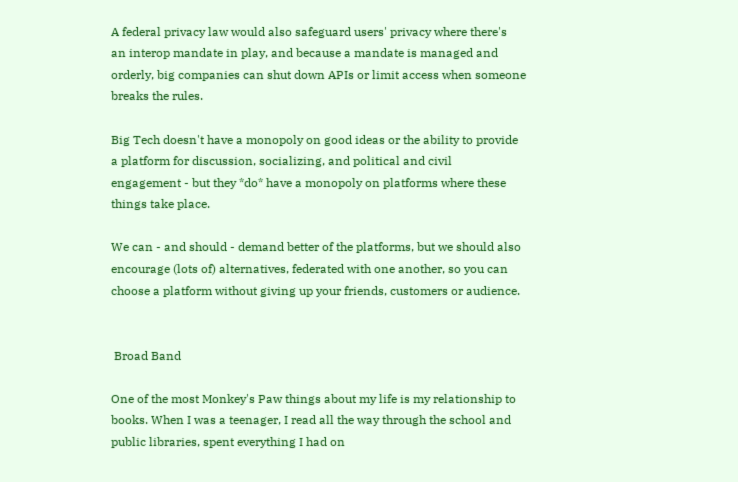A federal privacy law would also safeguard users' privacy where there's
an interop mandate in play, and because a mandate is managed and
orderly, big companies can shut down APIs or limit access when someone
breaks the rules.

Big Tech doesn't have a monopoly on good ideas or the ability to provide
a platform for discussion, socializing, and political and civil
engagement - but they *do* have a monopoly on platforms where these
things take place.

We can - and should - demand better of the platforms, but we should also
encourage (lots of) alternatives, federated with one another, so you can
choose a platform without giving up your friends, customers or audience.


 Broad Band

One of the most Monkey's Paw things about my life is my relationship to
books. When I was a teenager, I read all the way through the school and
public libraries, spent everything I had on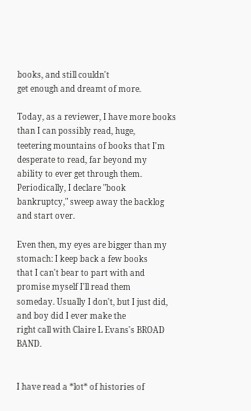books, and still couldn't
get enough and dreamt of more.

Today, as a reviewer, I have more books than I can possibly read, huge,
teetering mountains of books that I'm desperate to read, far beyond my
ability to ever get through them. Periodically, I declare "book
bankruptcy," sweep away the backlog and start over.

Even then, my eyes are bigger than my stomach: I keep back a few books
that I can't bear to part with and promise myself I'll read them
someday. Usually I don't, but I just did, and boy did I ever make the
right call with Claire L Evans's BROAD BAND.


I have read a *lot* of histories of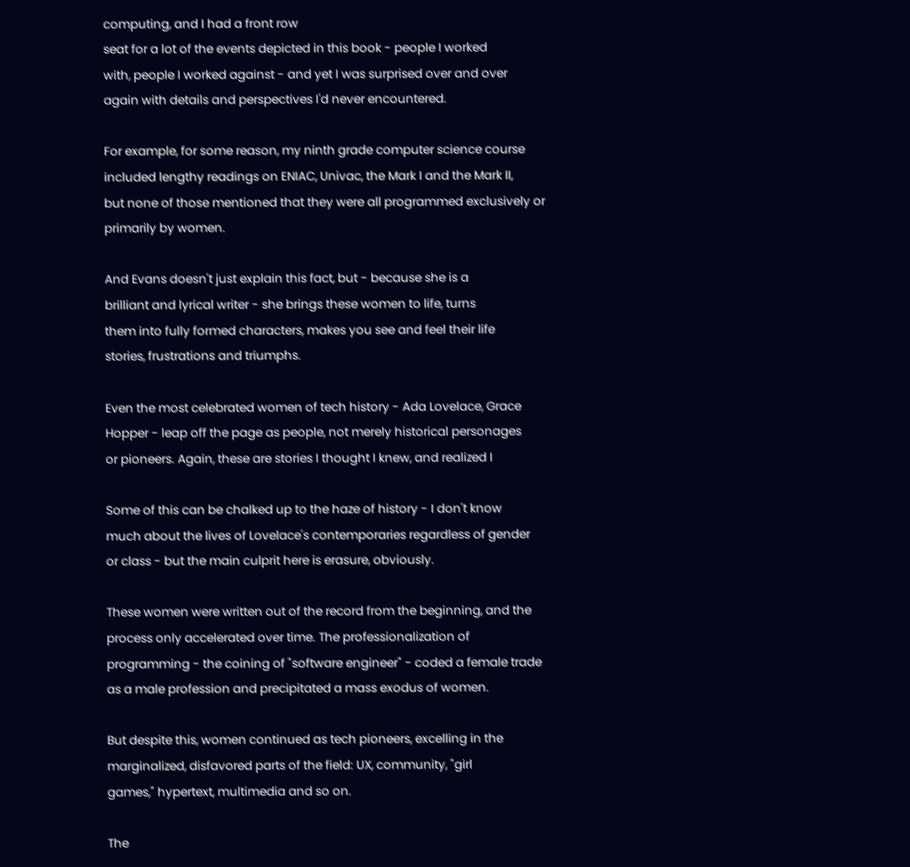computing, and I had a front row
seat for a lot of the events depicted in this book - people I worked
with, people I worked against - and yet I was surprised over and over
again with details and perspectives I'd never encountered.

For example, for some reason, my ninth grade computer science course
included lengthy readings on ENIAC, Univac, the Mark I and the Mark II,
but none of those mentioned that they were all programmed exclusively or
primarily by women.

And Evans doesn't just explain this fact, but - because she is a
brilliant and lyrical writer - she brings these women to life, turns
them into fully formed characters, makes you see and feel their life
stories, frustrations and triumphs.

Even the most celebrated women of tech history - Ada Lovelace, Grace
Hopper - leap off the page as people, not merely historical personages
or pioneers. Again, these are stories I thought I knew, and realized I

Some of this can be chalked up to the haze of history - I don't know
much about the lives of Lovelace's contemporaries regardless of gender
or class - but the main culprit here is erasure, obviously.

These women were written out of the record from the beginning, and the
process only accelerated over time. The professionalization of
programming - the coining of "software engineer" - coded a female trade
as a male profession and precipitated a mass exodus of women.

But despite this, women continued as tech pioneers, excelling in the
marginalized, disfavored parts of the field: UX, community, "girl
games," hypertext, multimedia and so on.

The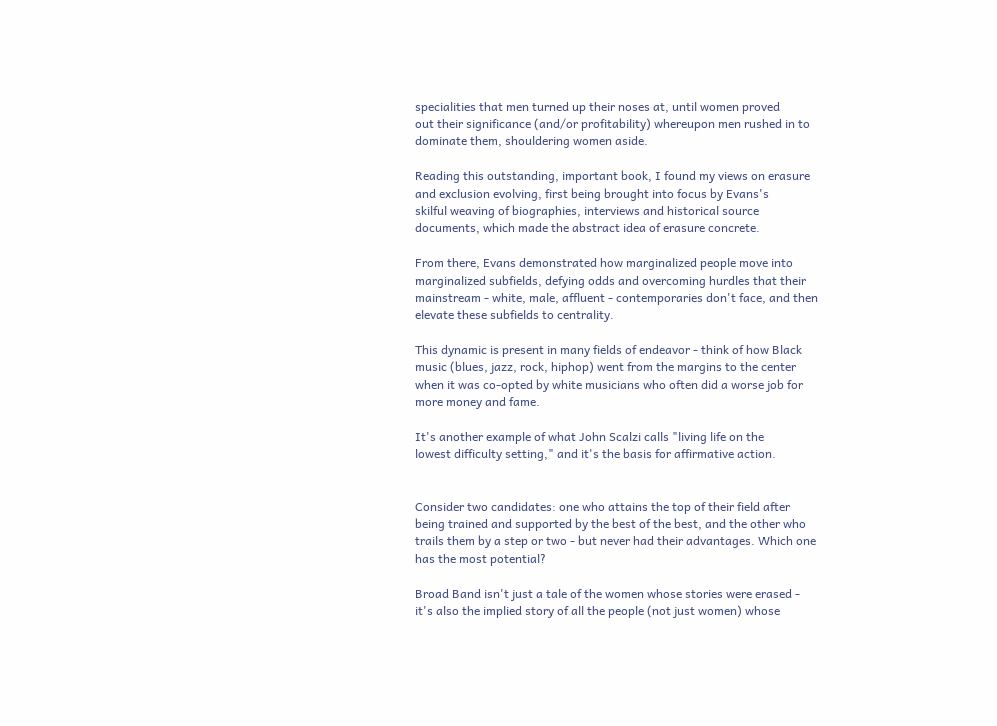specialities that men turned up their noses at, until women proved
out their significance (and/or profitability) whereupon men rushed in to
dominate them, shouldering women aside.

Reading this outstanding, important book, I found my views on erasure
and exclusion evolving, first being brought into focus by Evans's
skilful weaving of biographies, interviews and historical source
documents, which made the abstract idea of erasure concrete.

From there, Evans demonstrated how marginalized people move into
marginalized subfields, defying odds and overcoming hurdles that their
mainstream - white, male, affluent - contemporaries don't face, and then
elevate these subfields to centrality.

This dynamic is present in many fields of endeavor - think of how Black
music (blues, jazz, rock, hiphop) went from the margins to the center
when it was co-opted by white musicians who often did a worse job for
more money and fame.

It's another example of what John Scalzi calls "living life on the
lowest difficulty setting," and it's the basis for affirmative action.


Consider two candidates: one who attains the top of their field after
being trained and supported by the best of the best, and the other who
trails them by a step or two - but never had their advantages. Which one
has the most potential?

Broad Band isn't just a tale of the women whose stories were erased -
it's also the implied story of all the people (not just women) whose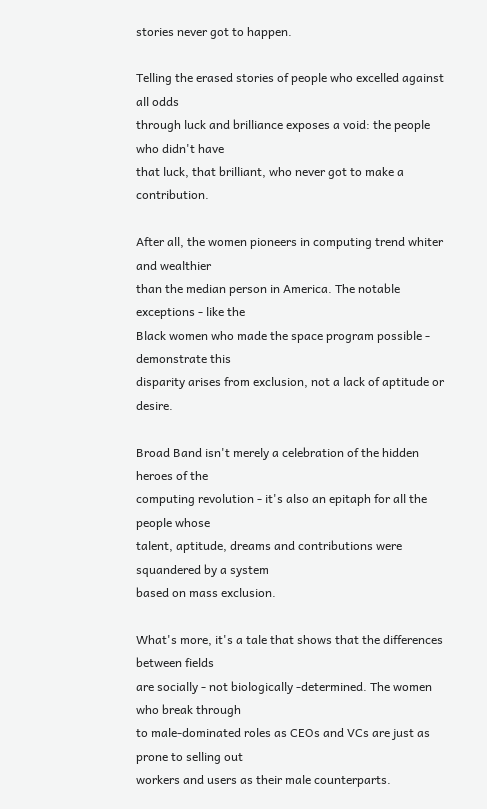stories never got to happen.

Telling the erased stories of people who excelled against all odds
through luck and brilliance exposes a void: the people who didn't have
that luck, that brilliant, who never got to make a contribution.

After all, the women pioneers in computing trend whiter and wealthier
than the median person in America. The notable exceptions - like the
Black women who made the space program possible - demonstrate this
disparity arises from exclusion, not a lack of aptitude or desire.

Broad Band isn't merely a celebration of the hidden heroes of the
computing revolution - it's also an epitaph for all the people whose
talent, aptitude, dreams and contributions were squandered by a system
based on mass exclusion.

What's more, it's a tale that shows that the differences between fields
are socially - not biologically -determined. The women who break through
to male-dominated roles as CEOs and VCs are just as prone to selling out
workers and users as their male counterparts.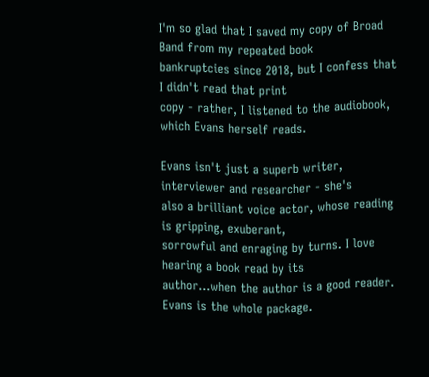I'm so glad that I saved my copy of Broad Band from my repeated book
bankruptcies since 2018, but I confess that I didn't read that print
copy - rather, I listened to the audiobook, which Evans herself reads.

Evans isn't just a superb writer, interviewer and researcher - she's
also a brilliant voice actor, whose reading is gripping, exuberant,
sorrowful and enraging by turns. I love hearing a book read by its
author...when the author is a good reader. Evans is the whole package.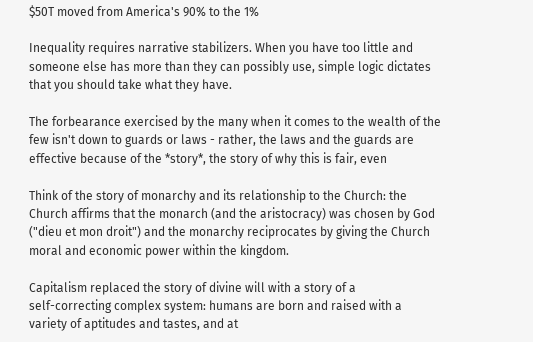$50T moved from America's 90% to the 1%

Inequality requires narrative stabilizers. When you have too little and
someone else has more than they can possibly use, simple logic dictates
that you should take what they have.

The forbearance exercised by the many when it comes to the wealth of the
few isn't down to guards or laws - rather, the laws and the guards are
effective because of the *story*, the story of why this is fair, even

Think of the story of monarchy and its relationship to the Church: the
Church affirms that the monarch (and the aristocracy) was chosen by God
("dieu et mon droit") and the monarchy reciprocates by giving the Church
moral and economic power within the kingdom.

Capitalism replaced the story of divine will with a story of a
self-correcting complex system: humans are born and raised with a
variety of aptitudes and tastes, and at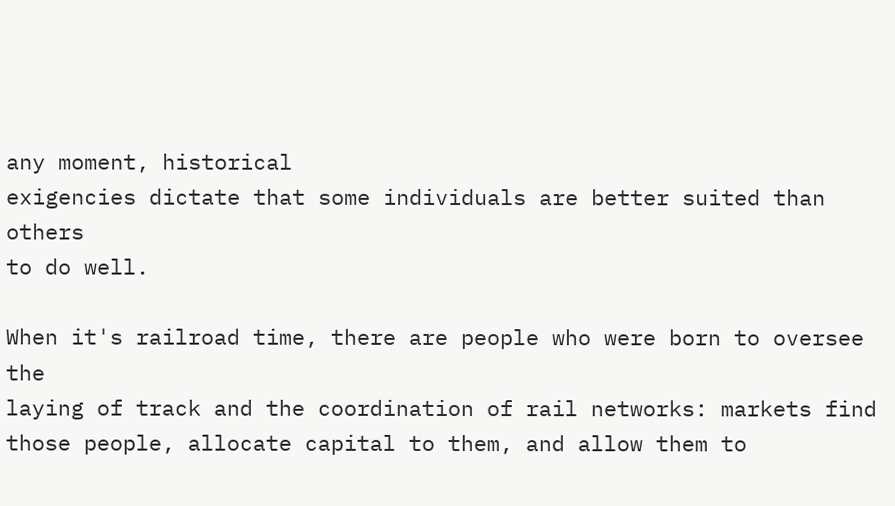any moment, historical
exigencies dictate that some individuals are better suited than others
to do well.

When it's railroad time, there are people who were born to oversee the
laying of track and the coordination of rail networks: markets find
those people, allocate capital to them, and allow them to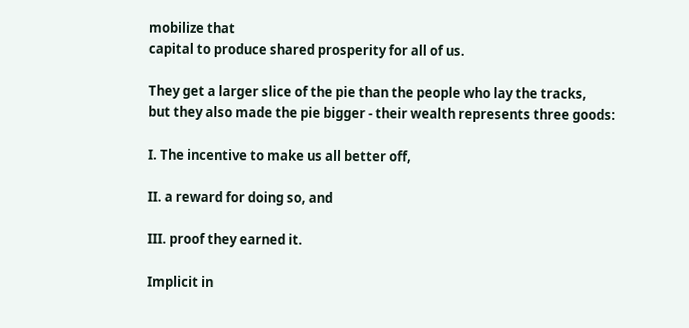mobilize that
capital to produce shared prosperity for all of us.

They get a larger slice of the pie than the people who lay the tracks,
but they also made the pie bigger - their wealth represents three goods:

I. The incentive to make us all better off,

II. a reward for doing so, and

III. proof they earned it.

Implicit in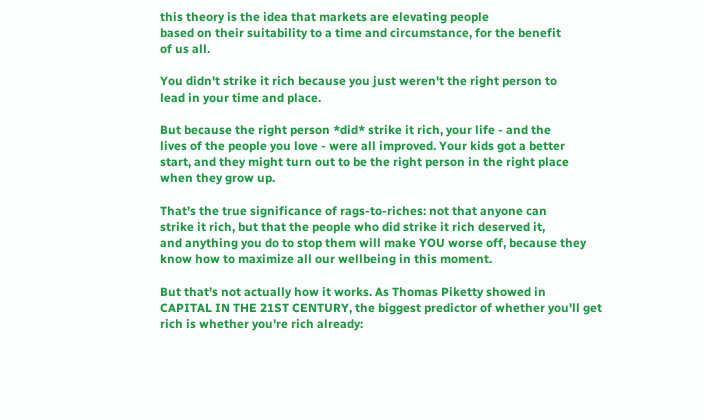this theory is the idea that markets are elevating people
based on their suitability to a time and circumstance, for the benefit
of us all.

You didn't strike it rich because you just weren't the right person to
lead in your time and place.

But because the right person *did* strike it rich, your life - and the
lives of the people you love - were all improved. Your kids got a better
start, and they might turn out to be the right person in the right place
when they grow up.

That's the true significance of rags-to-riches: not that anyone can
strike it rich, but that the people who did strike it rich deserved it,
and anything you do to stop them will make YOU worse off, because they
know how to maximize all our wellbeing in this moment.

But that's not actually how it works. As Thomas Piketty showed in
CAPITAL IN THE 21ST CENTURY, the biggest predictor of whether you'll get
rich is whether you're rich already: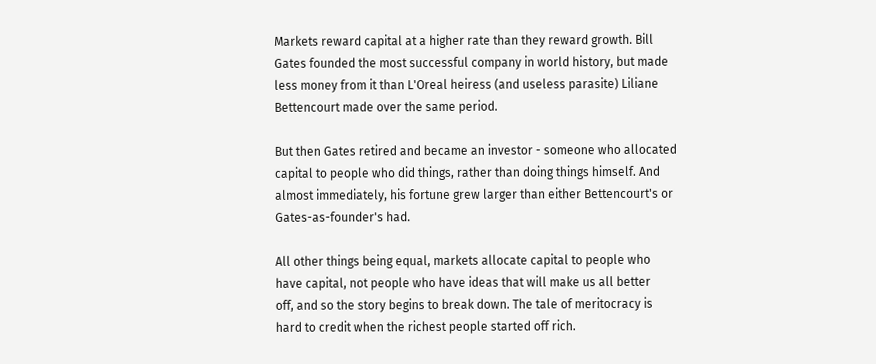Markets reward capital at a higher rate than they reward growth. Bill
Gates founded the most successful company in world history, but made
less money from it than L'Oreal heiress (and useless parasite) Liliane
Bettencourt made over the same period.

But then Gates retired and became an investor - someone who allocated
capital to people who did things, rather than doing things himself. And
almost immediately, his fortune grew larger than either Bettencourt's or
Gates-as-founder's had.

All other things being equal, markets allocate capital to people who
have capital, not people who have ideas that will make us all better
off, and so the story begins to break down. The tale of meritocracy is
hard to credit when the richest people started off rich.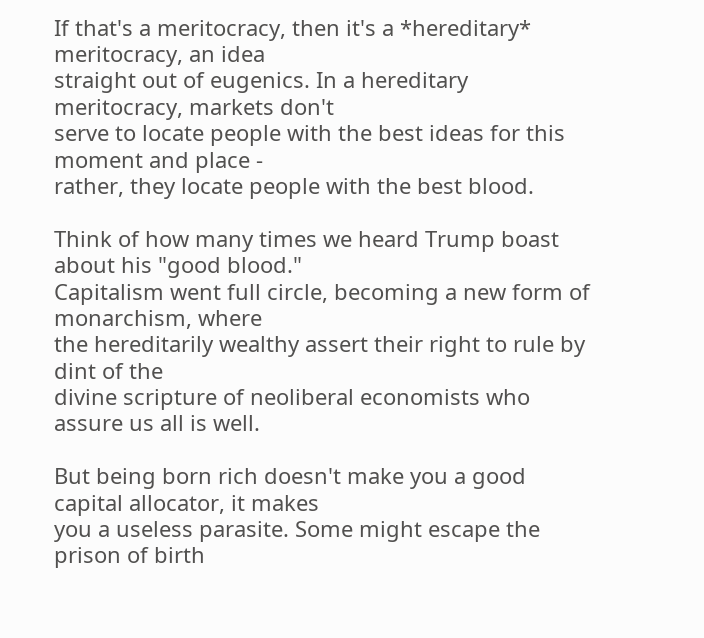If that's a meritocracy, then it's a *hereditary* meritocracy, an idea
straight out of eugenics. In a hereditary meritocracy, markets don't
serve to locate people with the best ideas for this moment and place -
rather, they locate people with the best blood.

Think of how many times we heard Trump boast about his "good blood."
Capitalism went full circle, becoming a new form of monarchism, where
the hereditarily wealthy assert their right to rule by dint of the
divine scripture of neoliberal economists who assure us all is well.

But being born rich doesn't make you a good capital allocator, it makes
you a useless parasite. Some might escape the prison of birth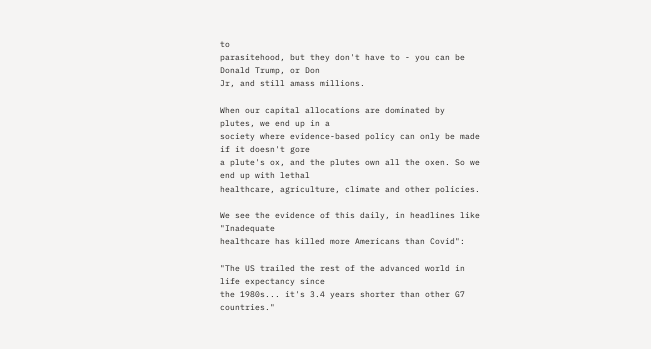to
parasitehood, but they don't have to - you can be Donald Trump, or Don
Jr, and still amass millions.

When our capital allocations are dominated by plutes, we end up in a
society where evidence-based policy can only be made if it doesn't gore
a plute's ox, and the plutes own all the oxen. So we end up with lethal
healthcare, agriculture, climate and other policies.

We see the evidence of this daily, in headlines like "Inadequate
healthcare has killed more Americans than Covid":

"The US trailed the rest of the advanced world in life expectancy since
the 1980s... it's 3.4 years shorter than other G7 countries."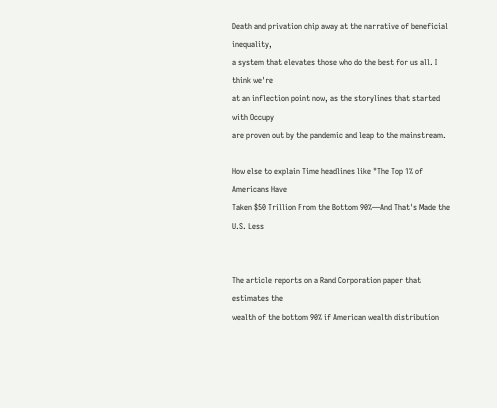Death and privation chip away at the narrative of beneficial inequality,
a system that elevates those who do the best for us all. I think we're
at an inflection point now, as the storylines that started with Occupy
are proven out by the pandemic and leap to the mainstream.

How else to explain Time headlines like "The Top 1% of Americans Have
Taken $50 Trillion From the Bottom 90%—And That's Made the U.S. Less


The article reports on a Rand Corporation paper that estimates the
wealth of the bottom 90% if American wealth distribution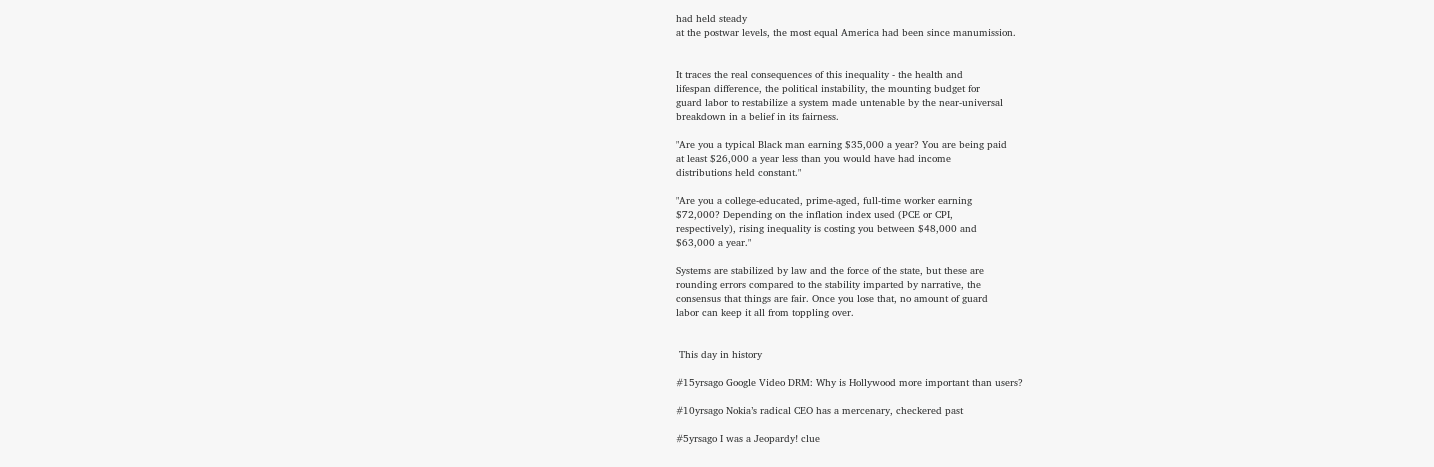had held steady
at the postwar levels, the most equal America had been since manumission.


It traces the real consequences of this inequality - the health and
lifespan difference, the political instability, the mounting budget for
guard labor to restabilize a system made untenable by the near-universal
breakdown in a belief in its fairness.

"Are you a typical Black man earning $35,000 a year? You are being paid
at least $26,000 a year less than you would have had income
distributions held constant."

"Are you a college-educated, prime-aged, full-time worker earning
$72,000? Depending on the inflation index used (PCE or CPI,
respectively), rising inequality is costing you between $48,000 and
$63,000 a year."

Systems are stabilized by law and the force of the state, but these are
rounding errors compared to the stability imparted by narrative, the
consensus that things are fair. Once you lose that, no amount of guard
labor can keep it all from toppling over.


 This day in history

#15yrsago Google Video DRM: Why is Hollywood more important than users?

#10yrsago Nokia’s radical CEO has a mercenary, checkered past

#5yrsago I was a Jeopardy! clue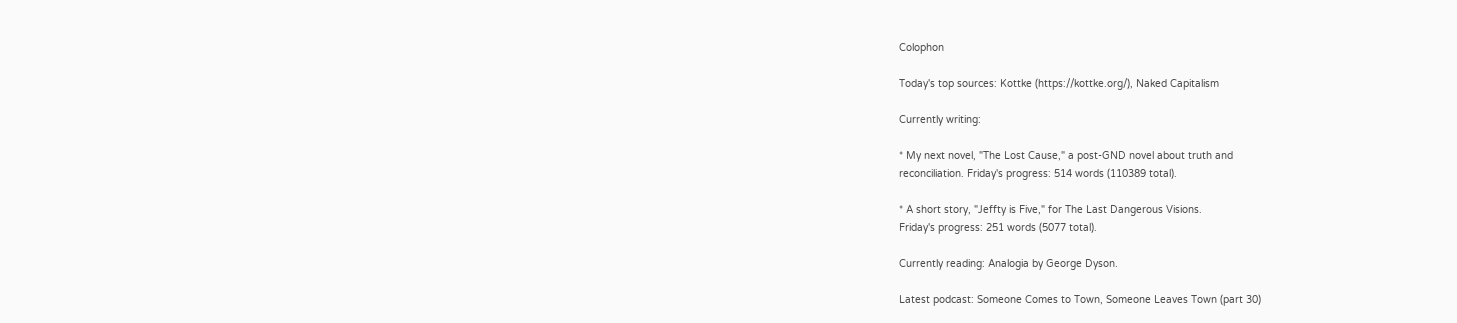Colophon

Today's top sources: Kottke (https://kottke.org/), Naked Capitalism

Currently writing:

* My next novel, "The Lost Cause," a post-GND novel about truth and
reconciliation. Friday's progress: 514 words (110389 total).

* A short story, "Jeffty is Five," for The Last Dangerous Visions.
Friday's progress: 251 words (5077 total).

Currently reading: Analogia by George Dyson.

Latest podcast: Someone Comes to Town, Someone Leaves Town (part 30)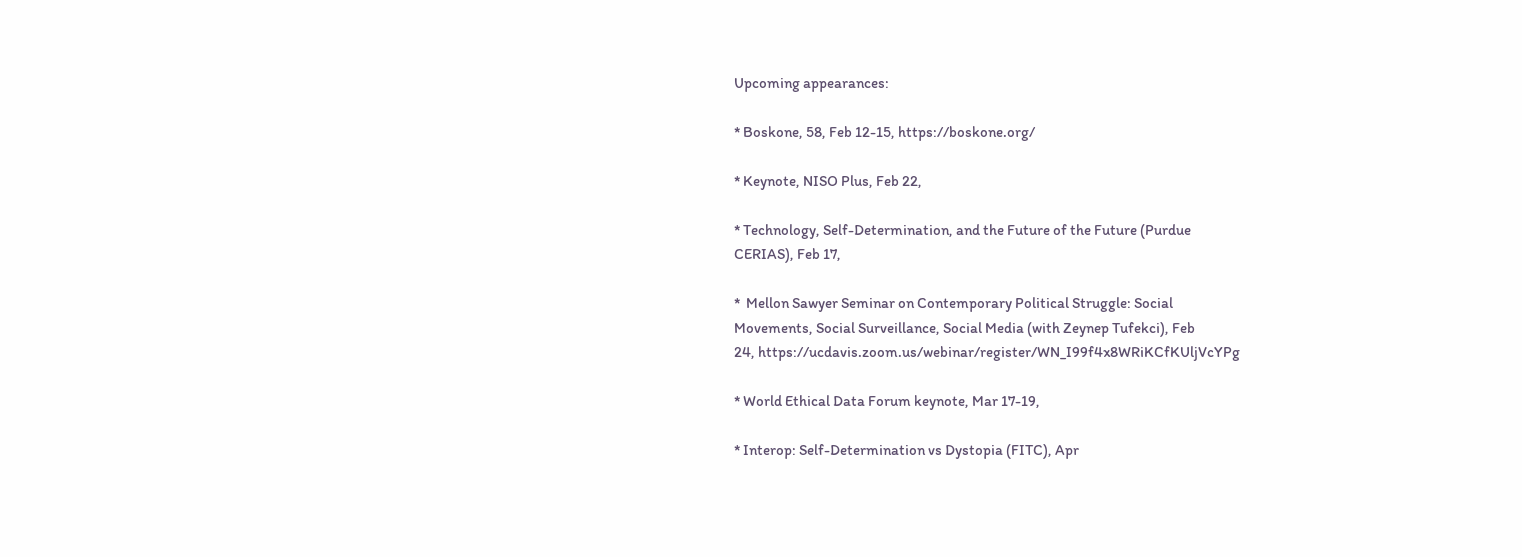Upcoming appearances:

* Boskone, 58, Feb 12-15, https://boskone.org/

* Keynote, NISO Plus, Feb 22,

* Technology, Self-Determination, and the Future of the Future (Purdue
CERIAS), Feb 17,

*  Mellon Sawyer Seminar on Contemporary Political Struggle: Social
Movements, Social Surveillance, Social Media (with Zeynep Tufekci), Feb
24, https://ucdavis.zoom.us/webinar/register/WN_I99f4x8WRiKCfKUljVcYPg

* World Ethical Data Forum keynote, Mar 17-19,

* Interop: Self-Determination vs Dystopia (FITC), Apr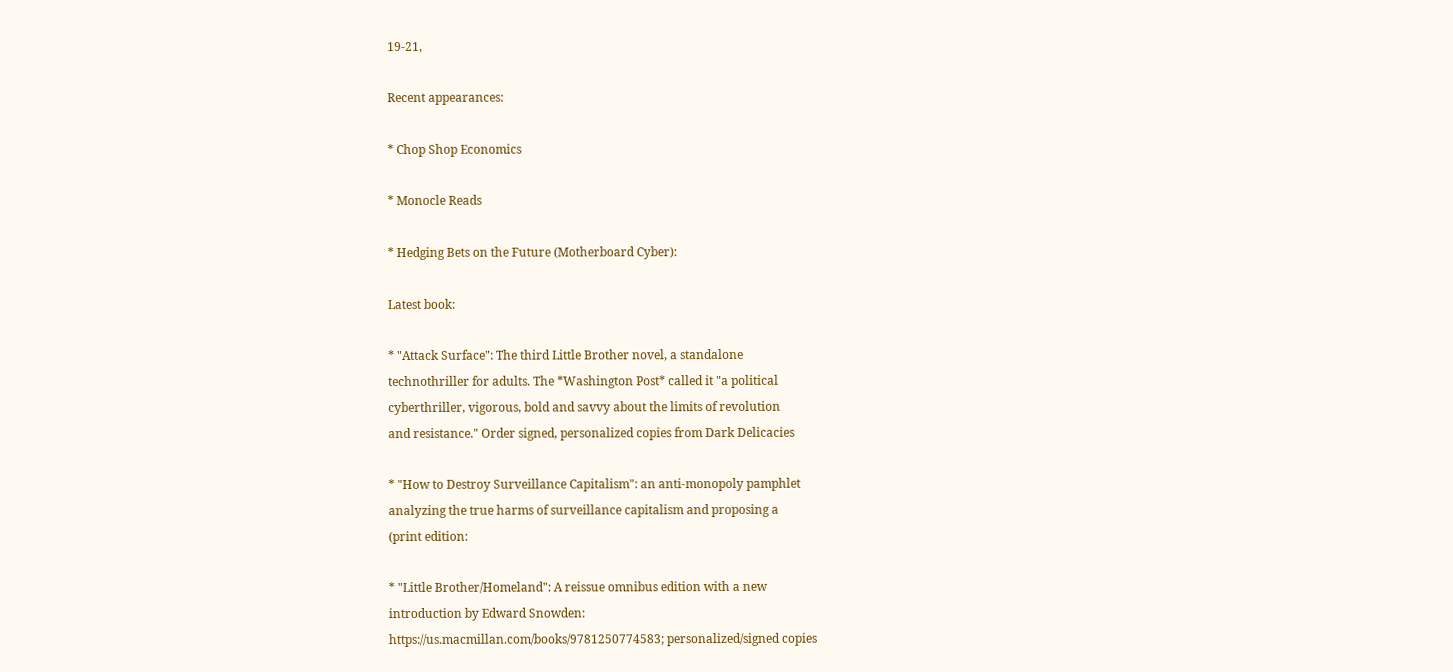19-21,

Recent appearances:

* Chop Shop Economics

* Monocle Reads

* Hedging Bets on the Future (Motherboard Cyber):

Latest book:

* "Attack Surface": The third Little Brother novel, a standalone
technothriller for adults. The *Washington Post* called it "a political
cyberthriller, vigorous, bold and savvy about the limits of revolution
and resistance." Order signed, personalized copies from Dark Delicacies

* "How to Destroy Surveillance Capitalism": an anti-monopoly pamphlet
analyzing the true harms of surveillance capitalism and proposing a
(print edition:

* "Little Brother/Homeland": A reissue omnibus edition with a new
introduction by Edward Snowden:
https://us.macmillan.com/books/9781250774583; personalized/signed copies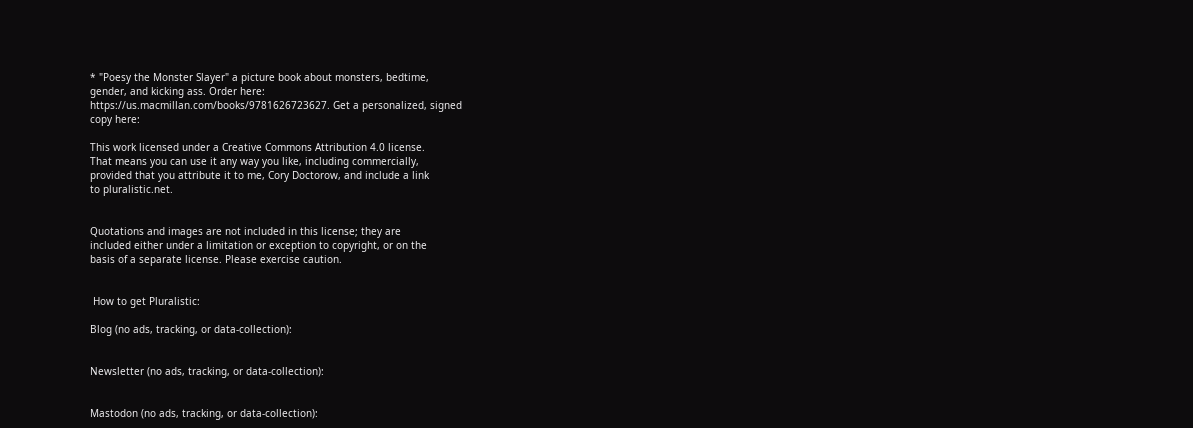* "Poesy the Monster Slayer" a picture book about monsters, bedtime,
gender, and kicking ass. Order here:
https://us.macmillan.com/books/9781626723627. Get a personalized, signed
copy here:

This work licensed under a Creative Commons Attribution 4.0 license.
That means you can use it any way you like, including commercially,
provided that you attribute it to me, Cory Doctorow, and include a link
to pluralistic.net.


Quotations and images are not included in this license; they are
included either under a limitation or exception to copyright, or on the
basis of a separate license. Please exercise caution.


 How to get Pluralistic:

Blog (no ads, tracking, or data-collection):


Newsletter (no ads, tracking, or data-collection):


Mastodon (no ads, tracking, or data-collection):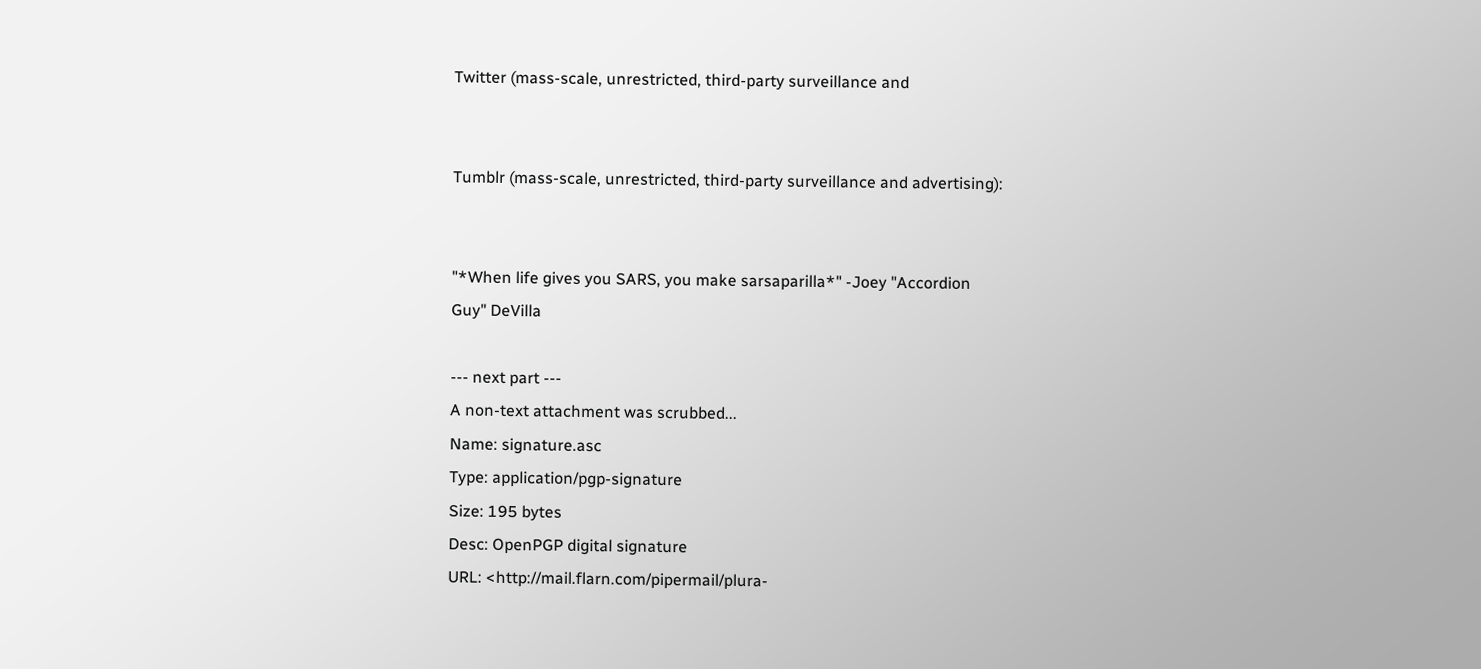Twitter (mass-scale, unrestricted, third-party surveillance and


Tumblr (mass-scale, unrestricted, third-party surveillance and advertising):


"*When life gives you SARS, you make sarsaparilla*" -Joey "Accordion
Guy" DeVilla

--- next part ---
A non-text attachment was scrubbed...
Name: signature.asc
Type: application/pgp-signature
Size: 195 bytes
Desc: OpenPGP digital signature
URL: <http://mail.flarn.com/pipermail/plura-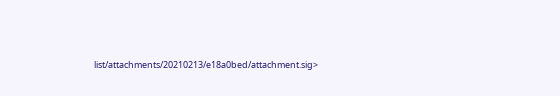list/attachments/20210213/e18a0bed/attachment.sig>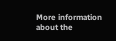More information about the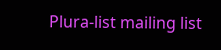Plura-list mailing list